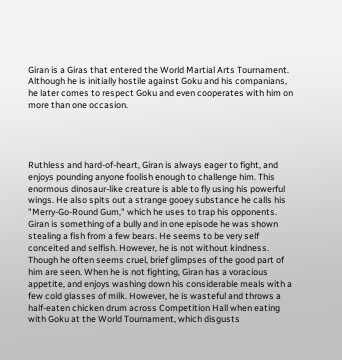Giran is a Giras that entered the World Martial Arts Tournament. Although he is initially hostile against Goku and his companians, he later comes to respect Goku and even cooperates with him on more than one occasion.




Ruthless and hard-of-heart, Giran is always eager to fight, and enjoys pounding anyone foolish enough to challenge him. This enormous dinosaur-like creature is able to fly using his powerful wings. He also spits out a strange gooey substance he calls his "Merry-Go-Round Gum," which he uses to trap his opponents. Giran is something of a bully and in one episode he was shown stealing a fish from a few bears. He seems to be very self conceited and selfish. However, he is not without kindness. Though he often seems cruel, brief glimpses of the good part of him are seen. When he is not fighting, Giran has a voracious appetite, and enjoys washing down his considerable meals with a few cold glasses of milk. However, he is wasteful and throws a half-eaten chicken drum across Competition Hall when eating with Goku at the World Tournament, which disgusts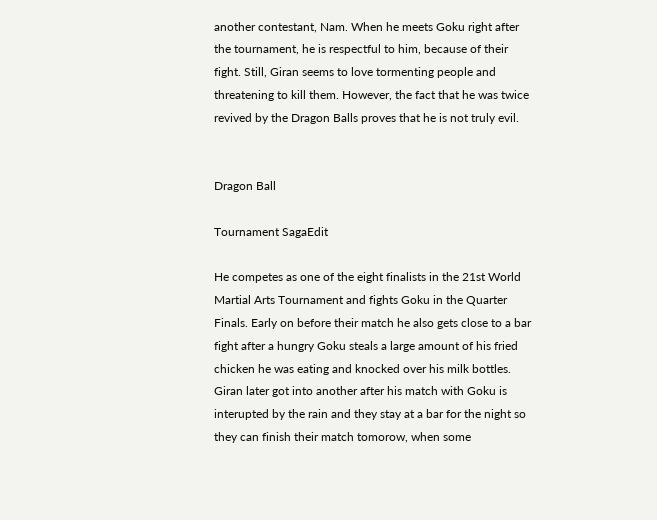another contestant, Nam. When he meets Goku right after the tournament, he is respectful to him, because of their fight. Still, Giran seems to love tormenting people and threatening to kill them. However, the fact that he was twice revived by the Dragon Balls proves that he is not truly evil.


Dragon Ball

Tournament SagaEdit

He competes as one of the eight finalists in the 21st World Martial Arts Tournament and fights Goku in the Quarter Finals. Early on before their match he also gets close to a bar fight after a hungry Goku steals a large amount of his fried chicken he was eating and knocked over his milk bottles. Giran later got into another after his match with Goku is interupted by the rain and they stay at a bar for the night so they can finish their match tomorow, when some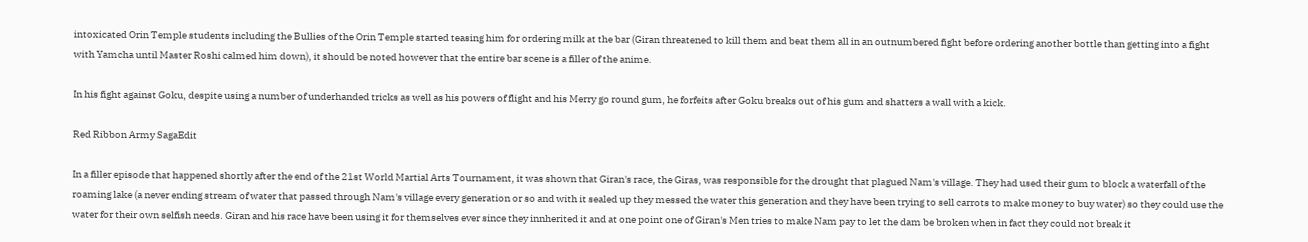intoxicated Orin Temple students including the Bullies of the Orin Temple started teasing him for ordering milk at the bar (Giran threatened to kill them and beat them all in an outnumbered fight before ordering another bottle than getting into a fight with Yamcha until Master Roshi calmed him down), it should be noted however that the entire bar scene is a filler of the anime.

In his fight against Goku, despite using a number of underhanded tricks as well as his powers of flight and his Merry go round gum, he forfeits after Goku breaks out of his gum and shatters a wall with a kick.

Red Ribbon Army SagaEdit

In a filler episode that happened shortly after the end of the 21st World Martial Arts Tournament, it was shown that Giran's race, the Giras, was responsible for the drought that plagued Nam's village. They had used their gum to block a waterfall of the roaming lake (a never ending stream of water that passed through Nam's village every generation or so and with it sealed up they messed the water this generation and they have been trying to sell carrots to make money to buy water) so they could use the water for their own selfish needs. Giran and his race have been using it for themselves ever since they innherited it and at one point one of Giran's Men tries to make Nam pay to let the dam be broken when in fact they could not break it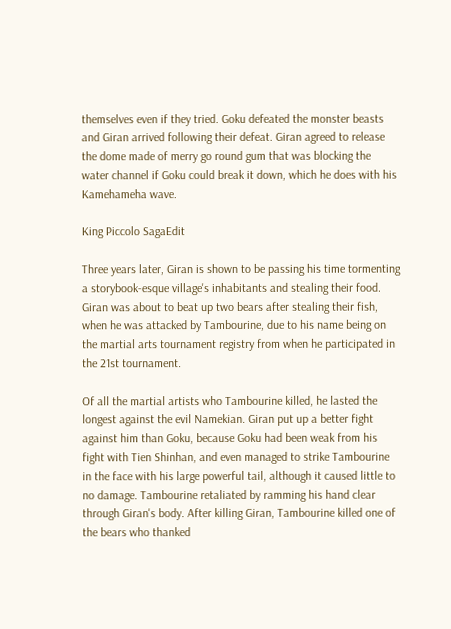themselves even if they tried. Goku defeated the monster beasts and Giran arrived following their defeat. Giran agreed to release the dome made of merry go round gum that was blocking the water channel if Goku could break it down, which he does with his Kamehameha wave.

King Piccolo SagaEdit

Three years later, Giran is shown to be passing his time tormenting a storybook-esque village's inhabitants and stealing their food. Giran was about to beat up two bears after stealing their fish, when he was attacked by Tambourine, due to his name being on the martial arts tournament registry from when he participated in the 21st tournament.

Of all the martial artists who Tambourine killed, he lasted the longest against the evil Namekian. Giran put up a better fight against him than Goku, because Goku had been weak from his fight with Tien Shinhan, and even managed to strike Tambourine in the face with his large powerful tail, although it caused little to no damage. Tambourine retaliated by ramming his hand clear through Giran's body. After killing Giran, Tambourine killed one of the bears who thanked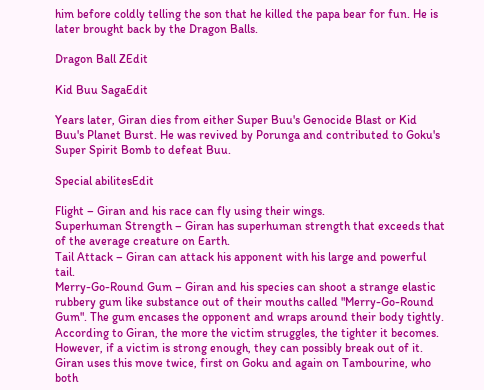him before coldly telling the son that he killed the papa bear for fun. He is later brought back by the Dragon Balls.

Dragon Ball ZEdit

Kid Buu SagaEdit

Years later, Giran dies from either Super Buu's Genocide Blast or Kid Buu's Planet Burst. He was revived by Porunga and contributed to Goku's Super Spirit Bomb to defeat Buu.

Special abilitesEdit

Flight – Giran and his race can fly using their wings.
Superhuman Strength – Giran has superhuman strength that exceeds that of the average creature on Earth.
Tail Attack – Giran can attack his apponent with his large and powerful tail.
Merry-Go-Round Gum – Giran and his species can shoot a strange elastic rubbery gum like substance out of their mouths called "Merry-Go-Round Gum". The gum encases the opponent and wraps around their body tightly. According to Giran, the more the victim struggles, the tighter it becomes. However, if a victim is strong enough, they can possibly break out of it. Giran uses this move twice, first on Goku and again on Tambourine, who both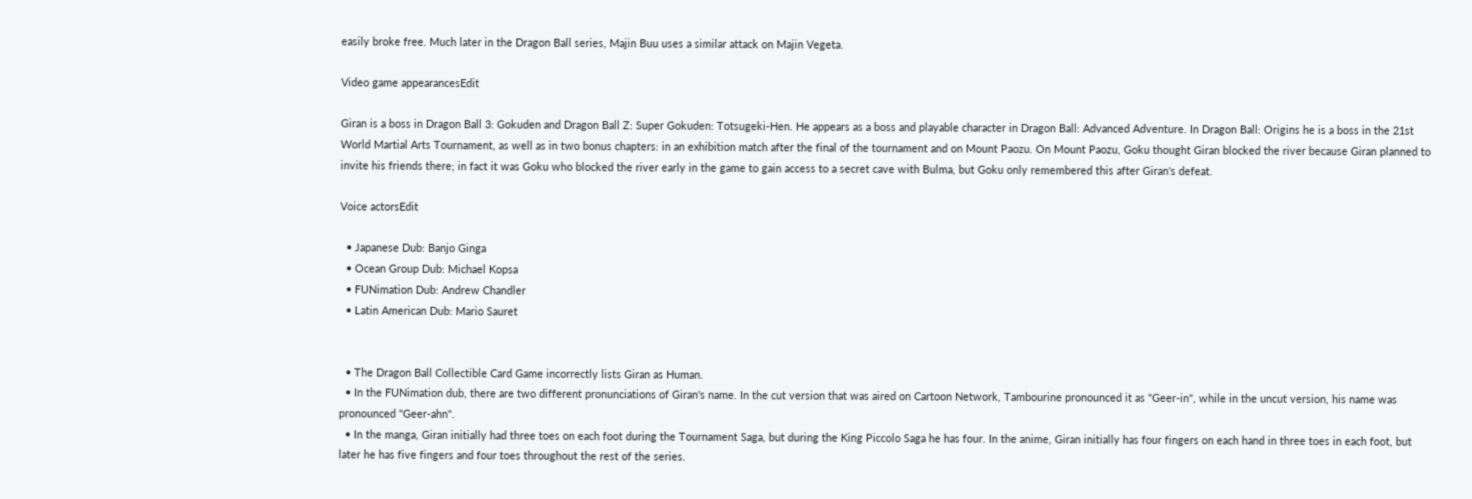easily broke free. Much later in the Dragon Ball series, Majin Buu uses a similar attack on Majin Vegeta.

Video game appearancesEdit

Giran is a boss in Dragon Ball 3: Gokuden and Dragon Ball Z: Super Gokuden: Totsugeki-Hen. He appears as a boss and playable character in Dragon Ball: Advanced Adventure. In Dragon Ball: Origins he is a boss in the 21st World Martial Arts Tournament, as well as in two bonus chapters: in an exhibition match after the final of the tournament and on Mount Paozu. On Mount Paozu, Goku thought Giran blocked the river because Giran planned to invite his friends there; in fact it was Goku who blocked the river early in the game to gain access to a secret cave with Bulma, but Goku only remembered this after Giran's defeat.

Voice actorsEdit

  • Japanese Dub: Banjo Ginga
  • Ocean Group Dub: Michael Kopsa
  • FUNimation Dub: Andrew Chandler
  • Latin American Dub: Mario Sauret


  • The Dragon Ball Collectible Card Game incorrectly lists Giran as Human.
  • In the FUNimation dub, there are two different pronunciations of Giran's name. In the cut version that was aired on Cartoon Network, Tambourine pronounced it as "Geer-in", while in the uncut version, his name was pronounced "Geer-ahn".
  • In the manga, Giran initially had three toes on each foot during the Tournament Saga, but during the King Piccolo Saga he has four. In the anime, Giran initially has four fingers on each hand in three toes in each foot, but later he has five fingers and four toes throughout the rest of the series.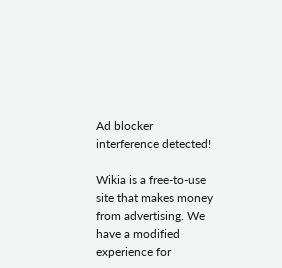Ad blocker interference detected!

Wikia is a free-to-use site that makes money from advertising. We have a modified experience for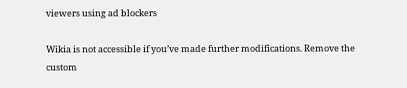viewers using ad blockers

Wikia is not accessible if you’ve made further modifications. Remove the custom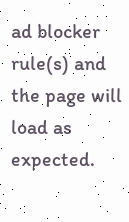ad blocker rule(s) and the page will load as expected.